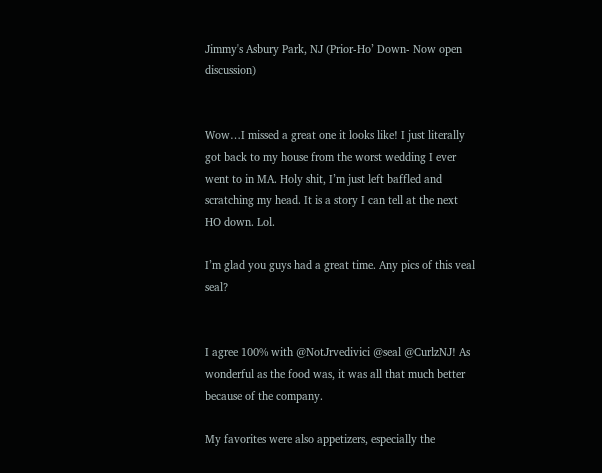Jimmy's Asbury Park, NJ (Prior-Ho’ Down- Now open discussion)


Wow…I missed a great one it looks like! I just literally got back to my house from the worst wedding I ever went to in MA. Holy shit, I’m just left baffled and scratching my head. It is a story I can tell at the next HO down. Lol.

I’m glad you guys had a great time. Any pics of this veal seal?


I agree 100% with @NotJrvedivici @seal @CurlzNJ! As wonderful as the food was, it was all that much better because of the company.

My favorites were also appetizers, especially the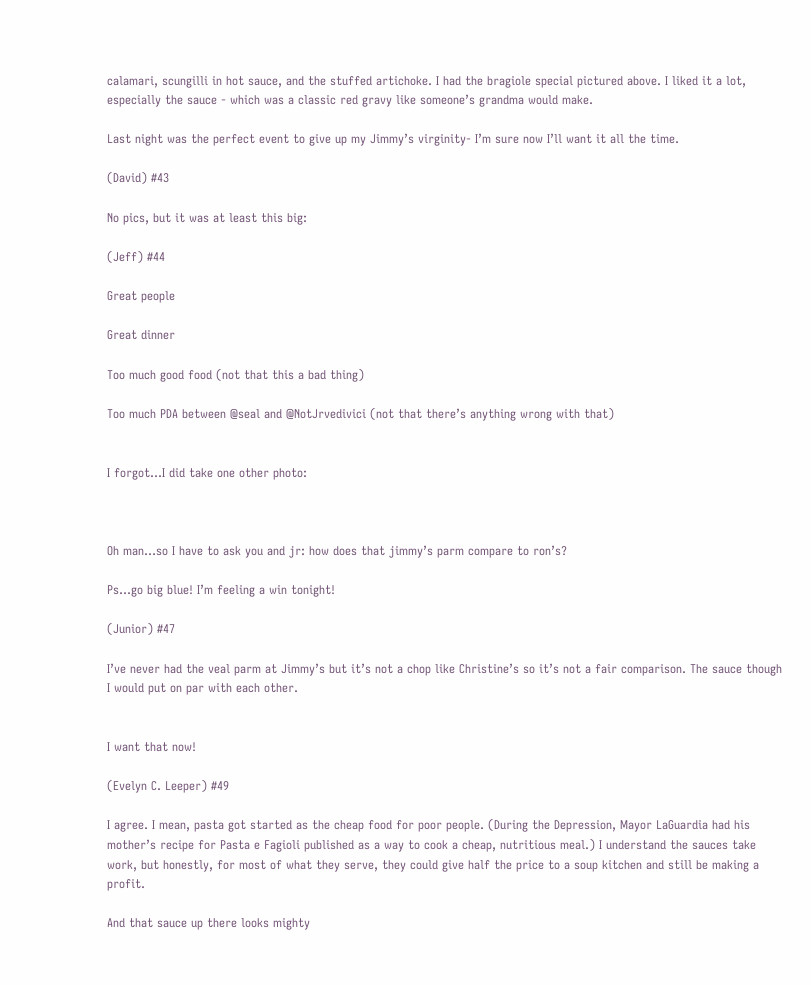calamari, scungilli in hot sauce, and the stuffed artichoke. I had the bragiole special pictured above. I liked it a lot, especially the sauce - which was a classic red gravy like someone’s grandma would make.

Last night was the perfect event to give up my Jimmy’s virginity- I’m sure now I’ll want it all the time.

(David) #43

No pics, but it was at least this big:

(Jeff) #44

Great people

Great dinner

Too much good food (not that this a bad thing)

Too much PDA between @seal and @NotJrvedivici (not that there’s anything wrong with that)


I forgot…I did take one other photo:



Oh man…so I have to ask you and jr: how does that jimmy’s parm compare to ron’s?

Ps…go big blue! I’m feeling a win tonight!

(Junior) #47

I’ve never had the veal parm at Jimmy’s but it’s not a chop like Christine’s so it’s not a fair comparison. The sauce though I would put on par with each other.


I want that now!

(Evelyn C. Leeper) #49

I agree. I mean, pasta got started as the cheap food for poor people. (During the Depression, Mayor LaGuardia had his mother’s recipe for Pasta e Fagioli published as a way to cook a cheap, nutritious meal.) I understand the sauces take work, but honestly, for most of what they serve, they could give half the price to a soup kitchen and still be making a profit.

And that sauce up there looks mighty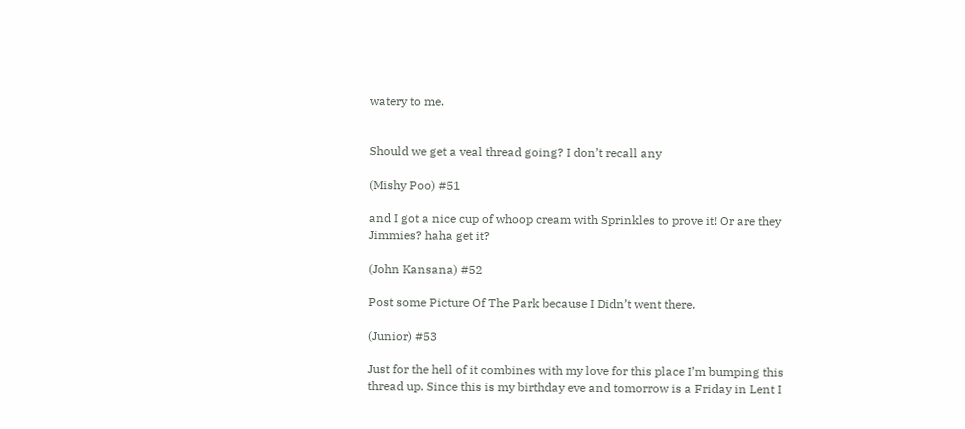watery to me.


Should we get a veal thread going? I don’t recall any

(Mishy Poo) #51

and I got a nice cup of whoop cream with Sprinkles to prove it! Or are they Jimmies? haha get it?

(John Kansana) #52

Post some Picture Of The Park because I Didn’t went there.

(Junior) #53

Just for the hell of it combines with my love for this place I’m bumping this thread up. Since this is my birthday eve and tomorrow is a Friday in Lent I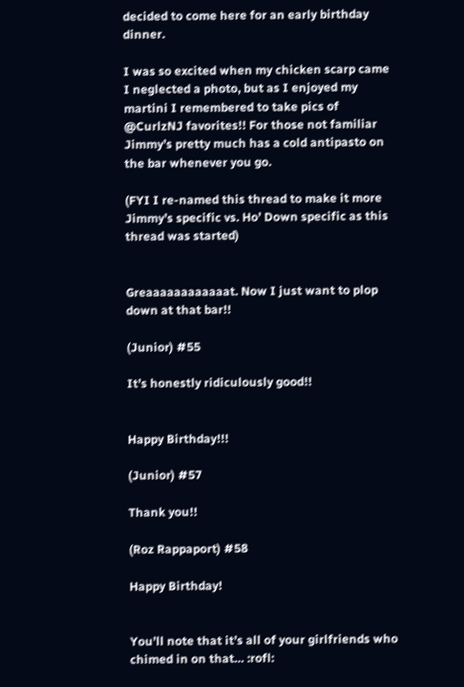decided to come here for an early birthday dinner.

I was so excited when my chicken scarp came I neglected a photo, but as I enjoyed my martini I remembered to take pics of @CurlzNJ favorites!! For those not familiar Jimmy’s pretty much has a cold antipasto on the bar whenever you go.

(FYI I re-named this thread to make it more Jimmy’s specific vs. Ho’ Down specific as this thread was started)


Greaaaaaaaaaaaat. Now I just want to plop down at that bar!!

(Junior) #55

It’s honestly ridiculously good!!


Happy Birthday!!!

(Junior) #57

Thank you!!

(Roz Rappaport) #58

Happy Birthday!


You’ll note that it’s all of your girlfriends who chimed in on that… :rofl: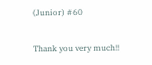(Junior) #60

Thank you very much!!